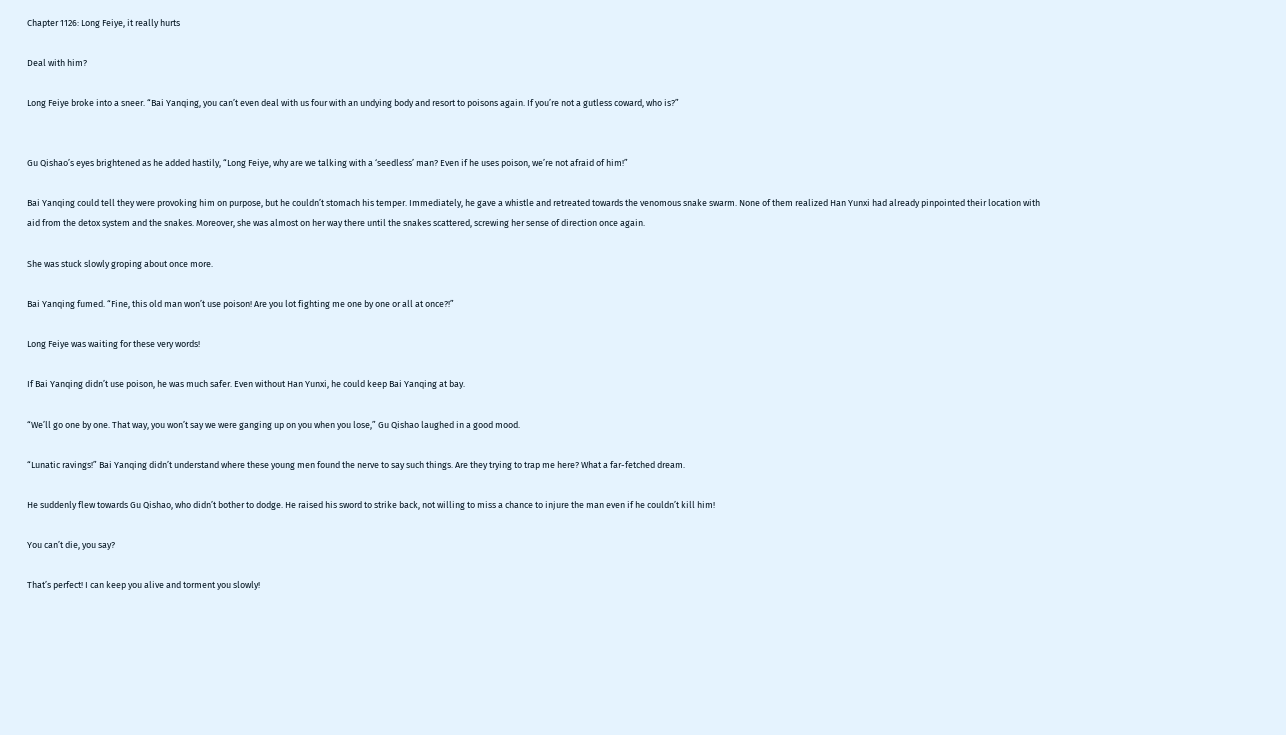Chapter 1126: Long Feiye, it really hurts

Deal with him?

Long Feiye broke into a sneer. “Bai Yanqing, you can’t even deal with us four with an undying body and resort to poisons again. If you’re not a gutless coward, who is?”


Gu Qishao’s eyes brightened as he added hastily, “Long Feiye, why are we talking with a ‘seedless’ man? Even if he uses poison, we’re not afraid of him!”

Bai Yanqing could tell they were provoking him on purpose, but he couldn’t stomach his temper. Immediately, he gave a whistle and retreated towards the venomous snake swarm. None of them realized Han Yunxi had already pinpointed their location with aid from the detox system and the snakes. Moreover, she was almost on her way there until the snakes scattered, screwing her sense of direction once again.

She was stuck slowly groping about once more.

Bai Yanqing fumed. “Fine, this old man won’t use poison! Are you lot fighting me one by one or all at once?!”

Long Feiye was waiting for these very words!

If Bai Yanqing didn’t use poison, he was much safer. Even without Han Yunxi, he could keep Bai Yanqing at bay.

“We’ll go one by one. That way, you won’t say we were ganging up on you when you lose,” Gu Qishao laughed in a good mood.

“Lunatic ravings!” Bai Yanqing didn’t understand where these young men found the nerve to say such things. Are they trying to trap me here? What a far-fetched dream.

He suddenly flew towards Gu Qishao, who didn’t bother to dodge. He raised his sword to strike back, not willing to miss a chance to injure the man even if he couldn’t kill him!

You can’t die, you say?

That’s perfect! I can keep you alive and torment you slowly!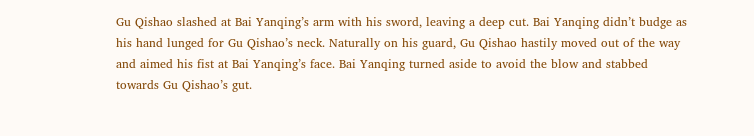Gu Qishao slashed at Bai Yanqing’s arm with his sword, leaving a deep cut. Bai Yanqing didn’t budge as his hand lunged for Gu Qishao’s neck. Naturally on his guard, Gu Qishao hastily moved out of the way and aimed his fist at Bai Yanqing’s face. Bai Yanqing turned aside to avoid the blow and stabbed towards Gu Qishao’s gut.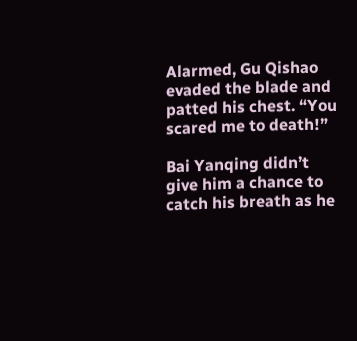Alarmed, Gu Qishao evaded the blade and patted his chest. “You scared me to death!”

Bai Yanqing didn’t give him a chance to catch his breath as he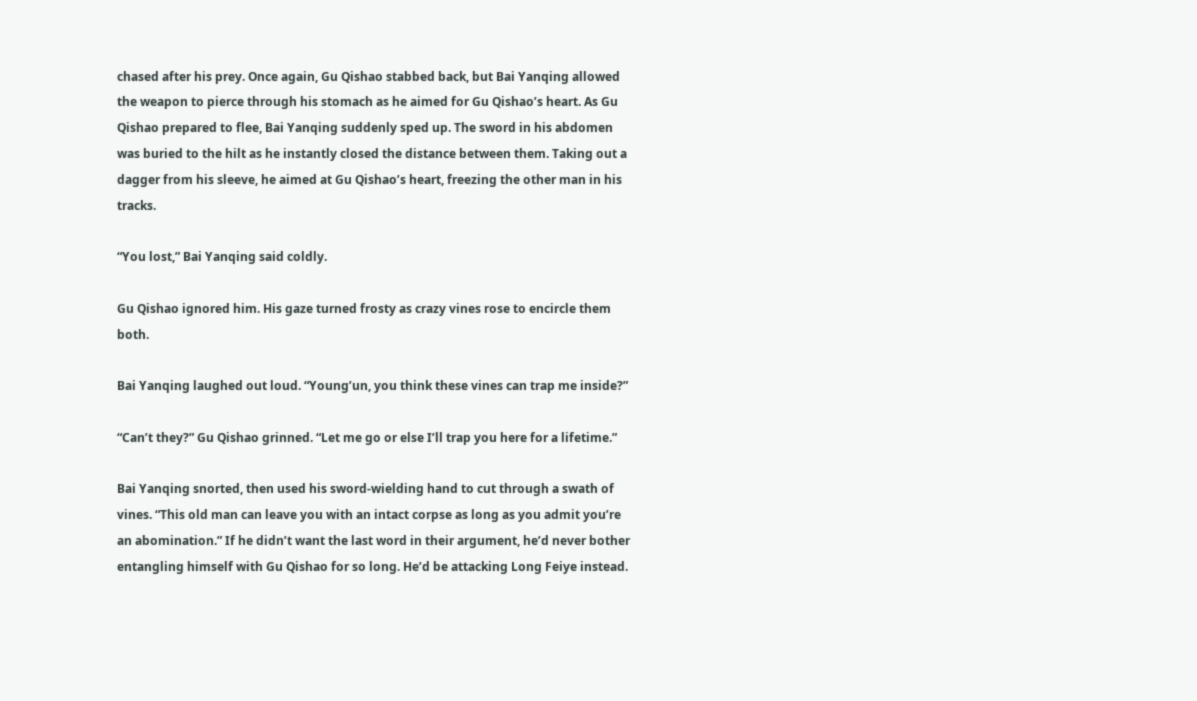chased after his prey. Once again, Gu Qishao stabbed back, but Bai Yanqing allowed the weapon to pierce through his stomach as he aimed for Gu Qishao’s heart. As Gu Qishao prepared to flee, Bai Yanqing suddenly sped up. The sword in his abdomen was buried to the hilt as he instantly closed the distance between them. Taking out a dagger from his sleeve, he aimed at Gu Qishao’s heart, freezing the other man in his tracks.

“You lost,” Bai Yanqing said coldly.

Gu Qishao ignored him. His gaze turned frosty as crazy vines rose to encircle them both.

Bai Yanqing laughed out loud. “Young’un, you think these vines can trap me inside?”

“Can’t they?” Gu Qishao grinned. “Let me go or else I’ll trap you here for a lifetime.”

Bai Yanqing snorted, then used his sword-wielding hand to cut through a swath of vines. “This old man can leave you with an intact corpse as long as you admit you’re an abomination.” If he didn’t want the last word in their argument, he’d never bother entangling himself with Gu Qishao for so long. He’d be attacking Long Feiye instead.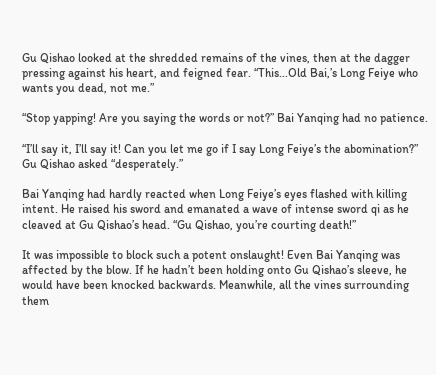Gu Qishao looked at the shredded remains of the vines, then at the dagger pressing against his heart, and feigned fear. “This...Old Bai,’s Long Feiye who wants you dead, not me.”

“Stop yapping! Are you saying the words or not?” Bai Yanqing had no patience.

“I’ll say it, I’ll say it! Can you let me go if I say Long Feiye’s the abomination?” Gu Qishao asked “desperately.”

Bai Yanqing had hardly reacted when Long Feiye’s eyes flashed with killing intent. He raised his sword and emanated a wave of intense sword qi as he cleaved at Gu Qishao’s head. “Gu Qishao, you’re courting death!”

It was impossible to block such a potent onslaught! Even Bai Yanqing was affected by the blow. If he hadn’t been holding onto Gu Qishao’s sleeve, he would have been knocked backwards. Meanwhile, all the vines surrounding them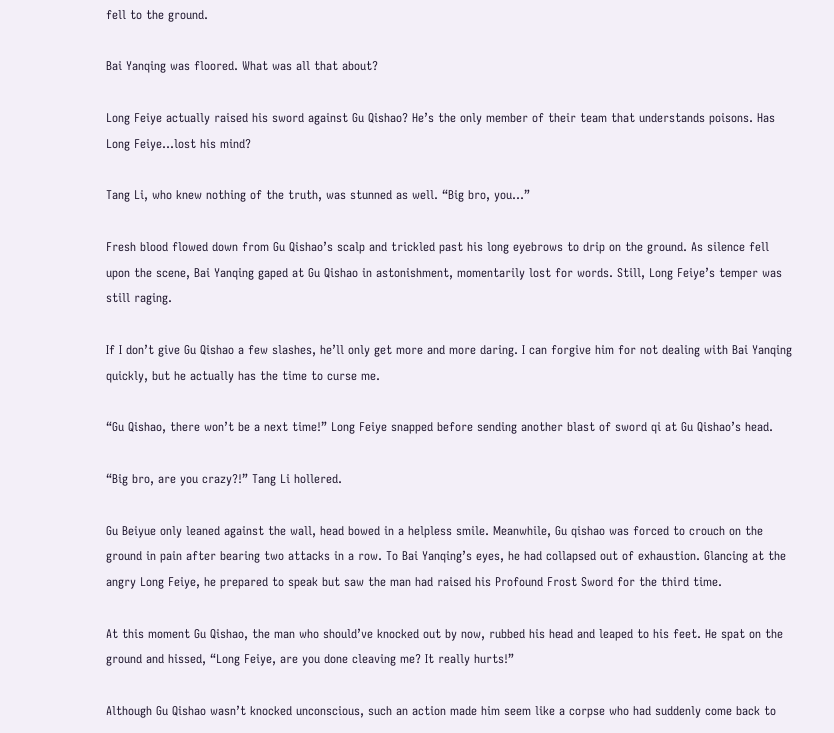fell to the ground.

Bai Yanqing was floored. What was all that about?

Long Feiye actually raised his sword against Gu Qishao? He’s the only member of their team that understands poisons. Has Long Feiye...lost his mind?

Tang Li, who knew nothing of the truth, was stunned as well. “Big bro, you…”

Fresh blood flowed down from Gu Qishao’s scalp and trickled past his long eyebrows to drip on the ground. As silence fell upon the scene, Bai Yanqing gaped at Gu Qishao in astonishment, momentarily lost for words. Still, Long Feiye’s temper was still raging.

If I don’t give Gu Qishao a few slashes, he’ll only get more and more daring. I can forgive him for not dealing with Bai Yanqing quickly, but he actually has the time to curse me.

“Gu Qishao, there won’t be a next time!” Long Feiye snapped before sending another blast of sword qi at Gu Qishao’s head.

“Big bro, are you crazy?!” Tang Li hollered.

Gu Beiyue only leaned against the wall, head bowed in a helpless smile. Meanwhile, Gu qishao was forced to crouch on the ground in pain after bearing two attacks in a row. To Bai Yanqing’s eyes, he had collapsed out of exhaustion. Glancing at the angry Long Feiye, he prepared to speak but saw the man had raised his Profound Frost Sword for the third time.

At this moment Gu Qishao, the man who should’ve knocked out by now, rubbed his head and leaped to his feet. He spat on the ground and hissed, “Long Feiye, are you done cleaving me? It really hurts!”

Although Gu Qishao wasn’t knocked unconscious, such an action made him seem like a corpse who had suddenly come back to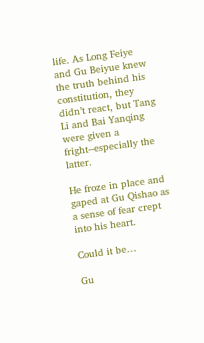life. As Long Feiye and Gu Beiyue knew the truth behind his constitution, they didn’t react, but Tang Li and Bai Yanqing were given a fright--especially the latter.

He froze in place and gaped at Gu Qishao as a sense of fear crept into his heart.

Could it be…

Gu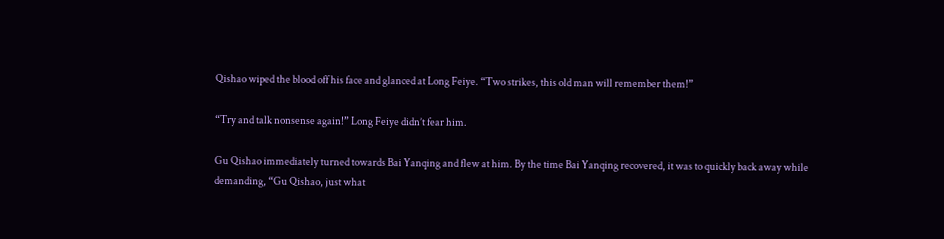Qishao wiped the blood off his face and glanced at Long Feiye. “Two strikes, this old man will remember them!”

“Try and talk nonsense again!” Long Feiye didn’t fear him.

Gu Qishao immediately turned towards Bai Yanqing and flew at him. By the time Bai Yanqing recovered, it was to quickly back away while demanding, “Gu Qishao, just what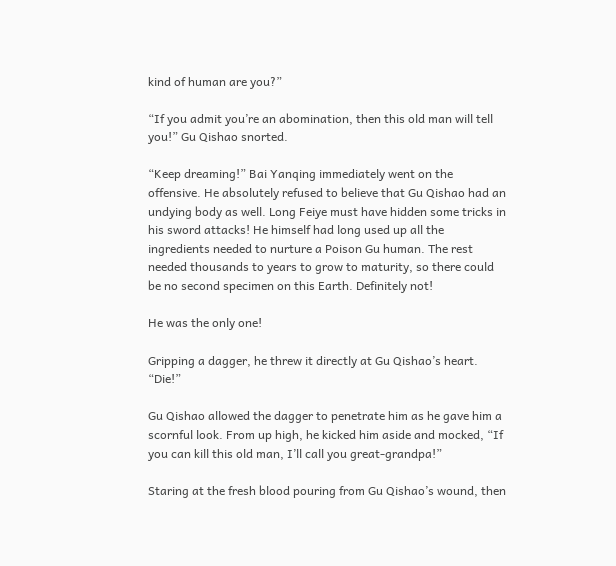kind of human are you?”

“If you admit you’re an abomination, then this old man will tell you!” Gu Qishao snorted.

“Keep dreaming!” Bai Yanqing immediately went on the offensive. He absolutely refused to believe that Gu Qishao had an undying body as well. Long Feiye must have hidden some tricks in his sword attacks! He himself had long used up all the ingredients needed to nurture a Poison Gu human. The rest needed thousands to years to grow to maturity, so there could be no second specimen on this Earth. Definitely not!

He was the only one!

Gripping a dagger, he threw it directly at Gu Qishao’s heart. “Die!”

Gu Qishao allowed the dagger to penetrate him as he gave him a scornful look. From up high, he kicked him aside and mocked, “If you can kill this old man, I’ll call you great-grandpa!”

Staring at the fresh blood pouring from Gu Qishao’s wound, then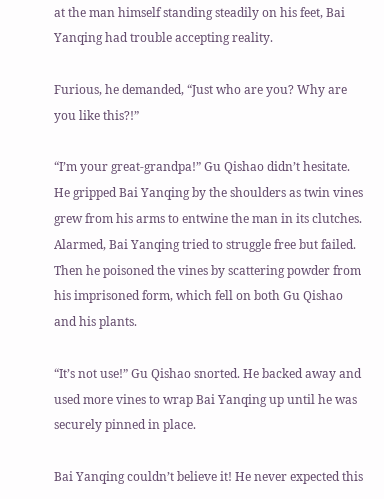at the man himself standing steadily on his feet, Bai Yanqing had trouble accepting reality.

Furious, he demanded, “Just who are you? Why are you like this?!”

“I’m your great-grandpa!” Gu Qishao didn’t hesitate. He gripped Bai Yanqing by the shoulders as twin vines grew from his arms to entwine the man in its clutches. Alarmed, Bai Yanqing tried to struggle free but failed. Then he poisoned the vines by scattering powder from his imprisoned form, which fell on both Gu Qishao and his plants.

“It’s not use!” Gu Qishao snorted. He backed away and used more vines to wrap Bai Yanqing up until he was securely pinned in place.

Bai Yanqing couldn’t believe it! He never expected this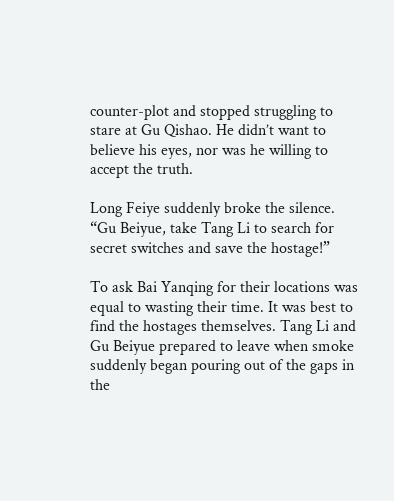counter-plot and stopped struggling to stare at Gu Qishao. He didn’t want to believe his eyes, nor was he willing to accept the truth.

Long Feiye suddenly broke the silence. “Gu Beiyue, take Tang Li to search for secret switches and save the hostage!”

To ask Bai Yanqing for their locations was equal to wasting their time. It was best to find the hostages themselves. Tang Li and Gu Beiyue prepared to leave when smoke suddenly began pouring out of the gaps in the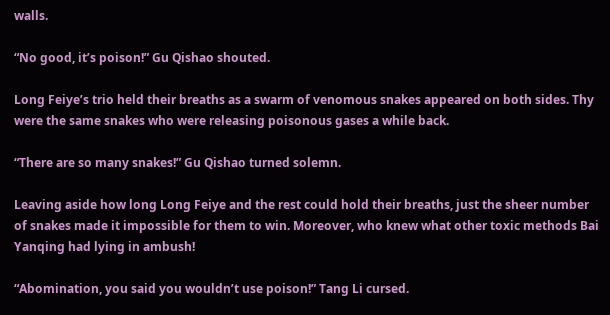walls.

“No good, it’s poison!” Gu Qishao shouted.

Long Feiye’s trio held their breaths as a swarm of venomous snakes appeared on both sides. Thy were the same snakes who were releasing poisonous gases a while back.

“There are so many snakes!” Gu Qishao turned solemn.

Leaving aside how long Long Feiye and the rest could hold their breaths, just the sheer number of snakes made it impossible for them to win. Moreover, who knew what other toxic methods Bai Yanqing had lying in ambush!

“Abomination, you said you wouldn’t use poison!” Tang Li cursed.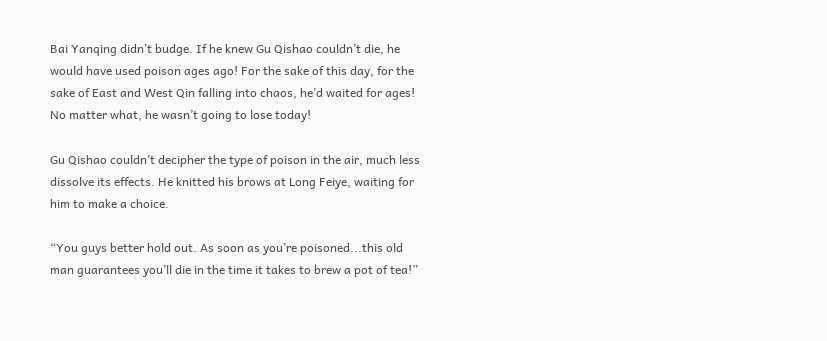Bai Yanqing didn’t budge. If he knew Gu Qishao couldn’t die, he would have used poison ages ago! For the sake of this day, for the sake of East and West Qin falling into chaos, he’d waited for ages! No matter what, he wasn’t going to lose today!

Gu Qishao couldn’t decipher the type of poison in the air, much less dissolve its effects. He knitted his brows at Long Feiye, waiting for him to make a choice.

“You guys better hold out. As soon as you’re poisoned...this old man guarantees you’ll die in the time it takes to brew a pot of tea!”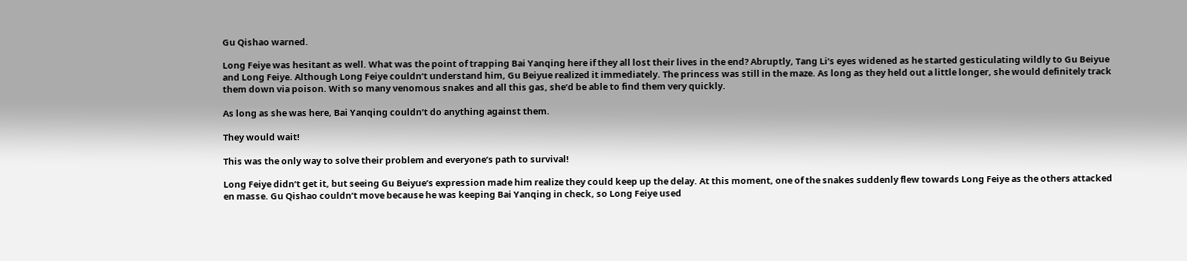Gu Qishao warned.

Long Feiye was hesitant as well. What was the point of trapping Bai Yanqing here if they all lost their lives in the end? Abruptly, Tang Li’s eyes widened as he started gesticulating wildly to Gu Beiyue and Long Feiye. Although Long Feiye couldn’t understand him, Gu Beiyue realized it immediately. The princess was still in the maze. As long as they held out a little longer, she would definitely track them down via poison. With so many venomous snakes and all this gas, she’d be able to find them very quickly.

As long as she was here, Bai Yanqing couldn’t do anything against them.

They would wait!

This was the only way to solve their problem and everyone’s path to survival!

Long Feiye didn’t get it, but seeing Gu Beiyue’s expression made him realize they could keep up the delay. At this moment, one of the snakes suddenly flew towards Long Feiye as the others attacked en masse. Gu Qishao couldn’t move because he was keeping Bai Yanqing in check, so Long Feiye used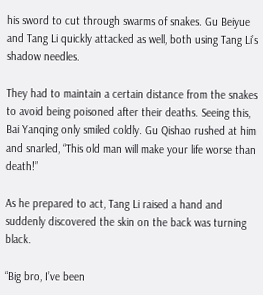his sword to cut through swarms of snakes. Gu Beiyue and Tang Li quickly attacked as well, both using Tang Li’s shadow needles.

They had to maintain a certain distance from the snakes to avoid being poisoned after their deaths. Seeing this, Bai Yanqing only smiled coldly. Gu Qishao rushed at him and snarled, “This old man will make your life worse than death!”

As he prepared to act, Tang Li raised a hand and suddenly discovered the skin on the back was turning black.

“Big bro, I’ve been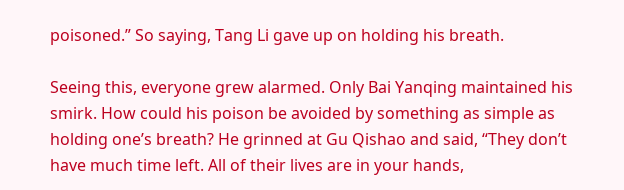poisoned.” So saying, Tang Li gave up on holding his breath.

Seeing this, everyone grew alarmed. Only Bai Yanqing maintained his smirk. How could his poison be avoided by something as simple as holding one’s breath? He grinned at Gu Qishao and said, “They don’t have much time left. All of their lives are in your hands,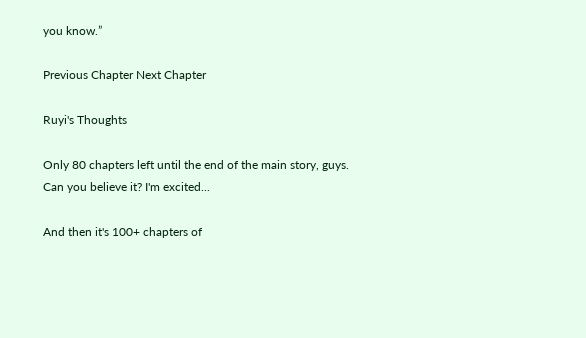you know.”

Previous Chapter Next Chapter

Ruyi's Thoughts

Only 80 chapters left until the end of the main story, guys. Can you believe it? I'm excited...

And then it's 100+ chapters of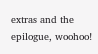extras and the epilogue, woohoo!